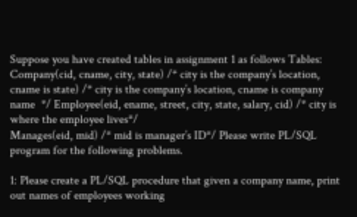Suppose you have created tables in assignment 1 as follows Tables: Company(cid, cname, city, state) /* city is the company’s location, cname is state) /* city is the company’s location, cname is company name  */ Employee(eid, ename, street, city, state, salary, cid) /* city is where the employee lives*/
Manages(eid, mid) /* mid is manager’s ID*/ Please write PL/SQL program for the following problems.

1: Please create a PL/SQL procedure that given a company name, print out names of employees working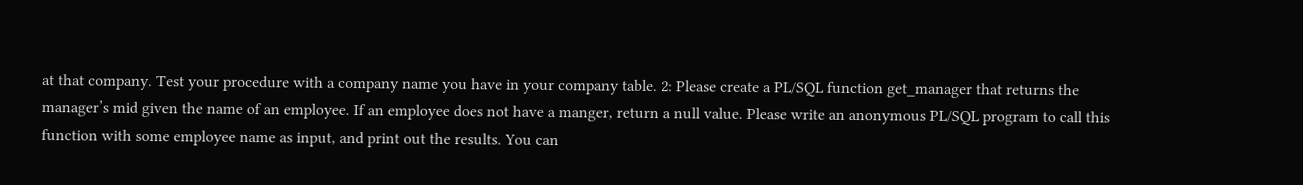at that company. Test your procedure with a company name you have in your company table. 2: Please create a PL/SQL function get_manager that returns the manager’s mid given the name of an employee. If an employee does not have a manger, return a null value. Please write an anonymous PL/SQL program to call this function with some employee name as input, and print out the results. You can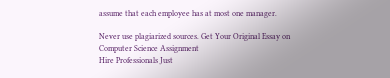assume that each employee has at most one manager.

Never use plagiarized sources. Get Your Original Essay on
Computer Science Assignment
Hire Professionals Just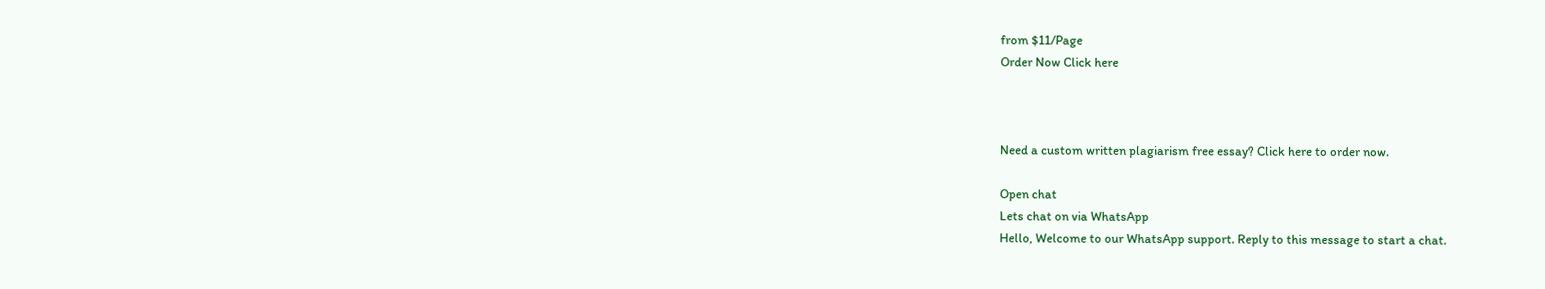from $11/Page
Order Now Click here



Need a custom written plagiarism free essay? Click here to order now.

Open chat
Lets chat on via WhatsApp
Hello, Welcome to our WhatsApp support. Reply to this message to start a chat.